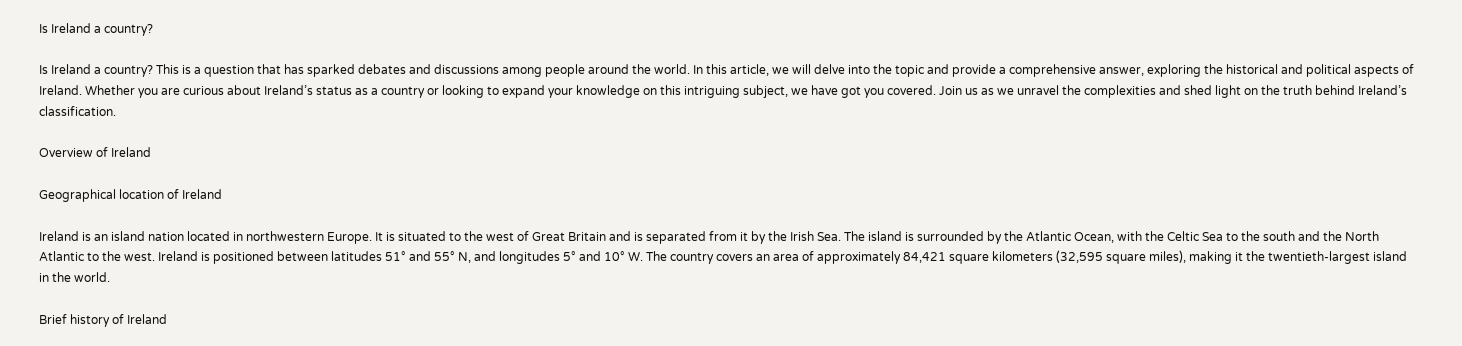Is Ireland a country?

Is Ireland a country? This is a question that has sparked debates and discussions among people around the world. In this article, we will delve into the topic and provide a comprehensive answer, exploring the historical and political aspects of Ireland. Whether you are curious about Ireland’s status as a country or looking to expand your knowledge on this intriguing subject, we have got you covered. Join us as we unravel the complexities and shed light on the truth behind Ireland’s classification.

Overview of Ireland

Geographical location of Ireland

Ireland is an island nation located in northwestern Europe. It is situated to the west of Great Britain and is separated from it by the Irish Sea. The island is surrounded by the Atlantic Ocean, with the Celtic Sea to the south and the North Atlantic to the west. Ireland is positioned between latitudes 51° and 55° N, and longitudes 5° and 10° W. The country covers an area of approximately 84,421 square kilometers (32,595 square miles), making it the twentieth-largest island in the world.

Brief history of Ireland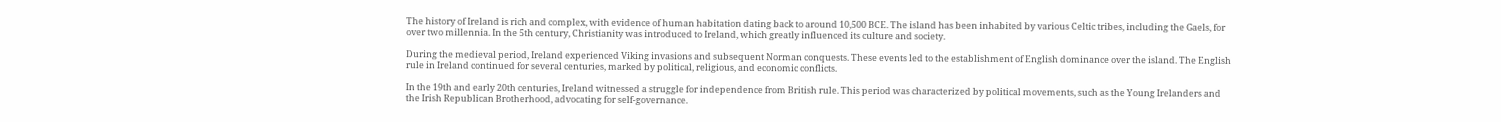The history of Ireland is rich and complex, with evidence of human habitation dating back to around 10,500 BCE. The island has been inhabited by various Celtic tribes, including the Gaels, for over two millennia. In the 5th century, Christianity was introduced to Ireland, which greatly influenced its culture and society.

During the medieval period, Ireland experienced Viking invasions and subsequent Norman conquests. These events led to the establishment of English dominance over the island. The English rule in Ireland continued for several centuries, marked by political, religious, and economic conflicts.

In the 19th and early 20th centuries, Ireland witnessed a struggle for independence from British rule. This period was characterized by political movements, such as the Young Irelanders and the Irish Republican Brotherhood, advocating for self-governance.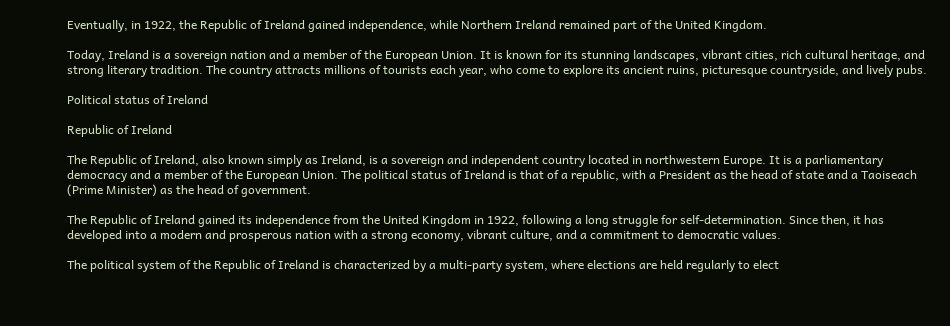Eventually, in 1922, the Republic of Ireland gained independence, while Northern Ireland remained part of the United Kingdom.

Today, Ireland is a sovereign nation and a member of the European Union. It is known for its stunning landscapes, vibrant cities, rich cultural heritage, and strong literary tradition. The country attracts millions of tourists each year, who come to explore its ancient ruins, picturesque countryside, and lively pubs.

Political status of Ireland

Republic of Ireland

The Republic of Ireland, also known simply as Ireland, is a sovereign and independent country located in northwestern Europe. It is a parliamentary democracy and a member of the European Union. The political status of Ireland is that of a republic, with a President as the head of state and a Taoiseach (Prime Minister) as the head of government.

The Republic of Ireland gained its independence from the United Kingdom in 1922, following a long struggle for self-determination. Since then, it has developed into a modern and prosperous nation with a strong economy, vibrant culture, and a commitment to democratic values.

The political system of the Republic of Ireland is characterized by a multi-party system, where elections are held regularly to elect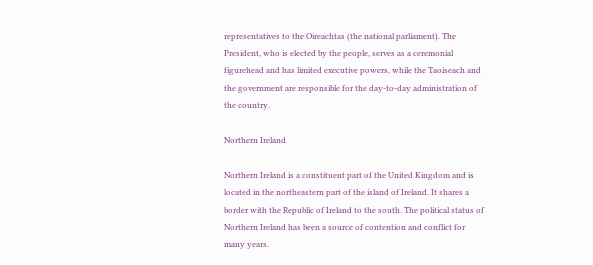representatives to the Oireachtas (the national parliament). The President, who is elected by the people, serves as a ceremonial figurehead and has limited executive powers, while the Taoiseach and the government are responsible for the day-to-day administration of the country.

Northern Ireland

Northern Ireland is a constituent part of the United Kingdom and is located in the northeastern part of the island of Ireland. It shares a border with the Republic of Ireland to the south. The political status of Northern Ireland has been a source of contention and conflict for many years.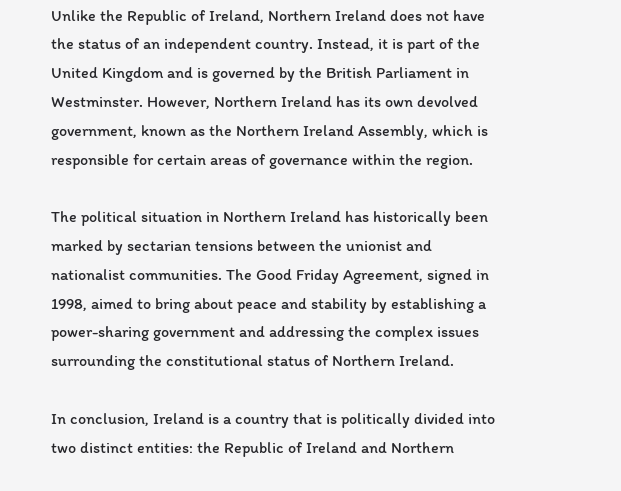Unlike the Republic of Ireland, Northern Ireland does not have the status of an independent country. Instead, it is part of the United Kingdom and is governed by the British Parliament in Westminster. However, Northern Ireland has its own devolved government, known as the Northern Ireland Assembly, which is responsible for certain areas of governance within the region.

The political situation in Northern Ireland has historically been marked by sectarian tensions between the unionist and nationalist communities. The Good Friday Agreement, signed in 1998, aimed to bring about peace and stability by establishing a power-sharing government and addressing the complex issues surrounding the constitutional status of Northern Ireland.

In conclusion, Ireland is a country that is politically divided into two distinct entities: the Republic of Ireland and Northern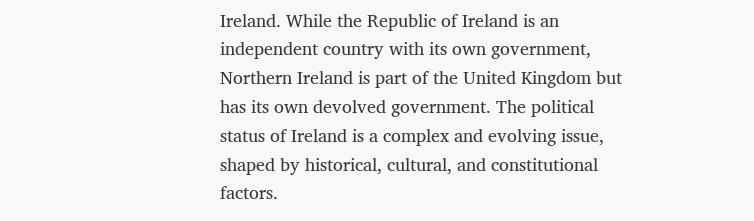Ireland. While the Republic of Ireland is an independent country with its own government, Northern Ireland is part of the United Kingdom but has its own devolved government. The political status of Ireland is a complex and evolving issue, shaped by historical, cultural, and constitutional factors.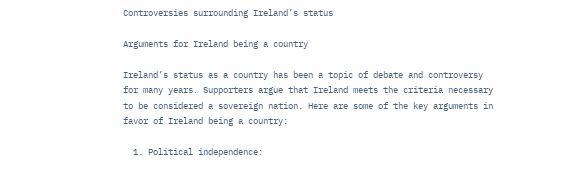Controversies surrounding Ireland’s status

Arguments for Ireland being a country

Ireland’s status as a country has been a topic of debate and controversy for many years. Supporters argue that Ireland meets the criteria necessary to be considered a sovereign nation. Here are some of the key arguments in favor of Ireland being a country:

  1. Political independence: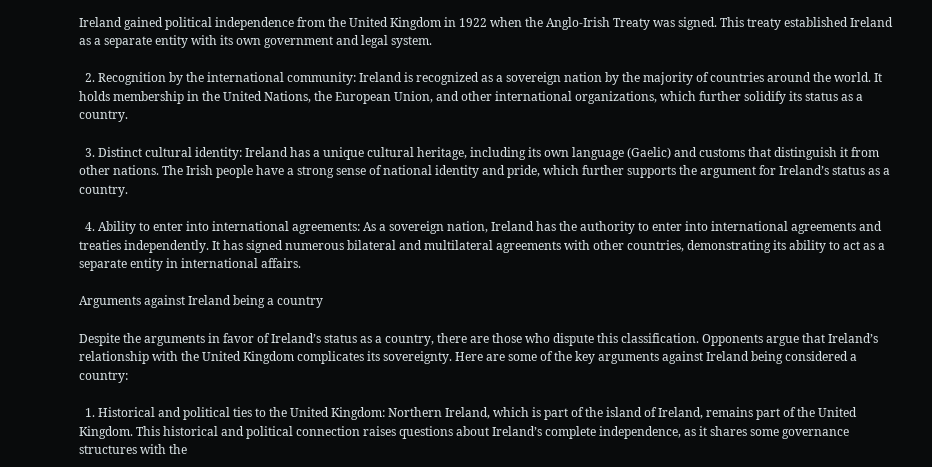Ireland gained political independence from the United Kingdom in 1922 when the Anglo-Irish Treaty was signed. This treaty established Ireland as a separate entity with its own government and legal system.

  2. Recognition by the international community: Ireland is recognized as a sovereign nation by the majority of countries around the world. It holds membership in the United Nations, the European Union, and other international organizations, which further solidify its status as a country.

  3. Distinct cultural identity: Ireland has a unique cultural heritage, including its own language (Gaelic) and customs that distinguish it from other nations. The Irish people have a strong sense of national identity and pride, which further supports the argument for Ireland’s status as a country.

  4. Ability to enter into international agreements: As a sovereign nation, Ireland has the authority to enter into international agreements and treaties independently. It has signed numerous bilateral and multilateral agreements with other countries, demonstrating its ability to act as a separate entity in international affairs.

Arguments against Ireland being a country

Despite the arguments in favor of Ireland’s status as a country, there are those who dispute this classification. Opponents argue that Ireland’s relationship with the United Kingdom complicates its sovereignty. Here are some of the key arguments against Ireland being considered a country:

  1. Historical and political ties to the United Kingdom: Northern Ireland, which is part of the island of Ireland, remains part of the United Kingdom. This historical and political connection raises questions about Ireland’s complete independence, as it shares some governance structures with the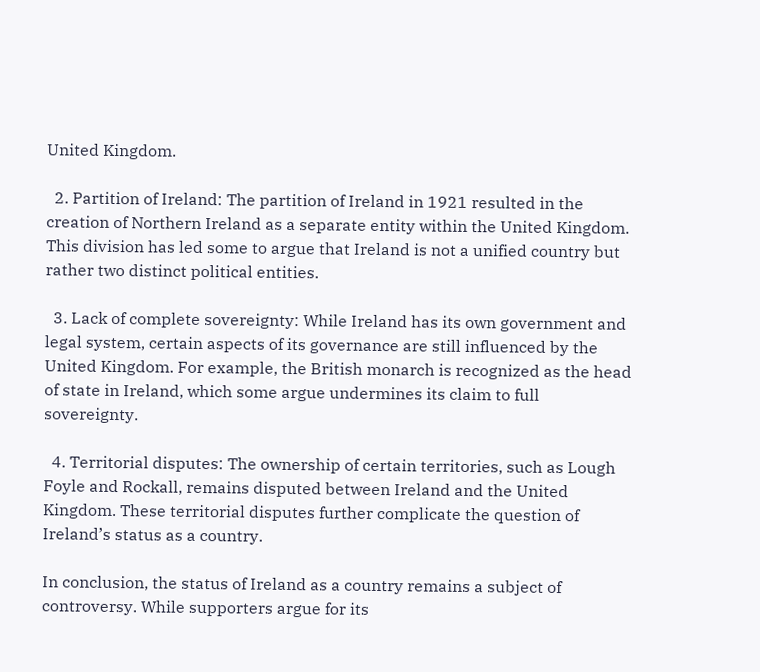United Kingdom.

  2. Partition of Ireland: The partition of Ireland in 1921 resulted in the creation of Northern Ireland as a separate entity within the United Kingdom. This division has led some to argue that Ireland is not a unified country but rather two distinct political entities.

  3. Lack of complete sovereignty: While Ireland has its own government and legal system, certain aspects of its governance are still influenced by the United Kingdom. For example, the British monarch is recognized as the head of state in Ireland, which some argue undermines its claim to full sovereignty.

  4. Territorial disputes: The ownership of certain territories, such as Lough Foyle and Rockall, remains disputed between Ireland and the United Kingdom. These territorial disputes further complicate the question of Ireland’s status as a country.

In conclusion, the status of Ireland as a country remains a subject of controversy. While supporters argue for its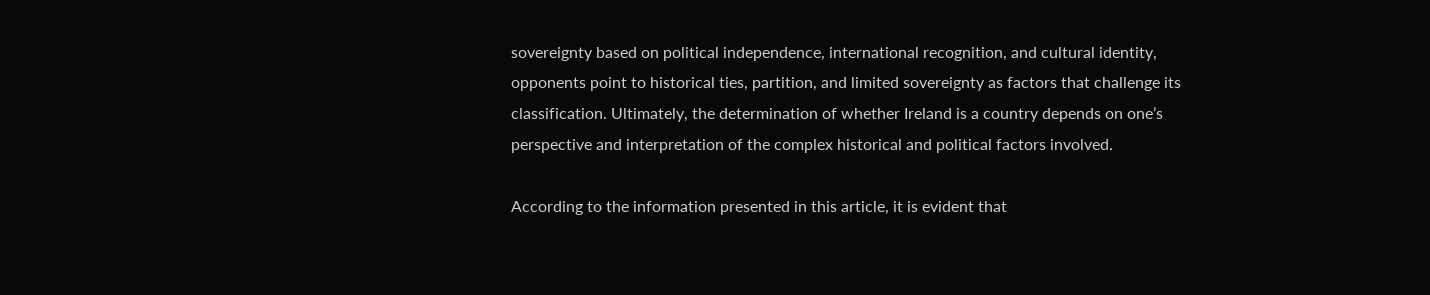sovereignty based on political independence, international recognition, and cultural identity, opponents point to historical ties, partition, and limited sovereignty as factors that challenge its classification. Ultimately, the determination of whether Ireland is a country depends on one’s perspective and interpretation of the complex historical and political factors involved.

According to the information presented in this article, it is evident that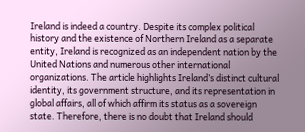Ireland is indeed a country. Despite its complex political history and the existence of Northern Ireland as a separate entity, Ireland is recognized as an independent nation by the United Nations and numerous other international organizations. The article highlights Ireland’s distinct cultural identity, its government structure, and its representation in global affairs, all of which affirm its status as a sovereign state. Therefore, there is no doubt that Ireland should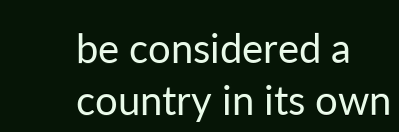be considered a country in its own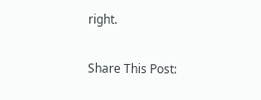right.

Share This Post: